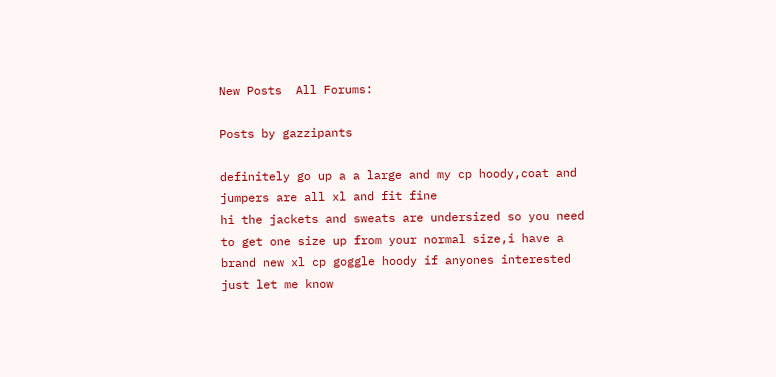New Posts  All Forums:

Posts by gazzipants

definitely go up a a large and my cp hoody,coat and jumpers are all xl and fit fine
hi the jackets and sweats are undersized so you need to get one size up from your normal size,i have a brand new xl cp goggle hoody if anyones interested just let me know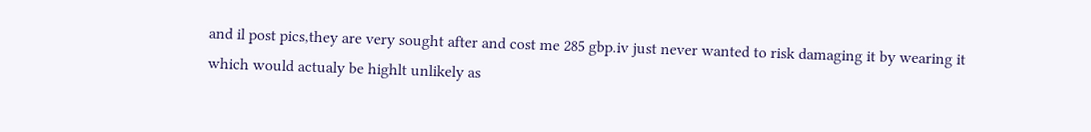and il post pics,they are very sought after and cost me 285 gbp.iv just never wanted to risk damaging it by wearing it which would actualy be highlt unlikely as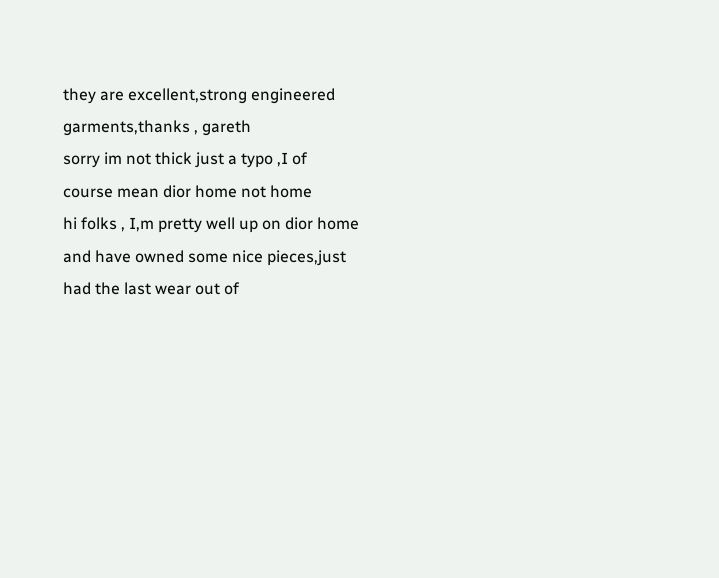they are excellent,strong engineered garments,thanks , gareth
sorry im not thick just a typo ,I of course mean dior home not home
hi folks , I,m pretty well up on dior home and have owned some nice pieces,just had the last wear out of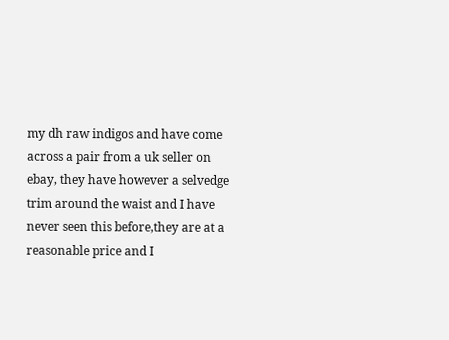my dh raw indigos and have come across a pair from a uk seller on ebay, they have however a selvedge trim around the waist and I have never seen this before,they are at a reasonable price and I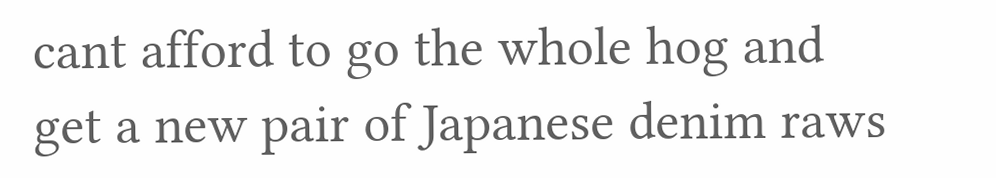cant afford to go the whole hog and get a new pair of Japanese denim raws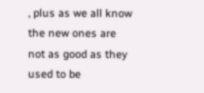, plus as we all know the new ones are not as good as they used to be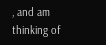, and am thinking of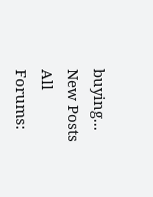buying...
New Posts  All Forums: